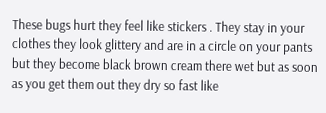These bugs hurt they feel like stickers . They stay in your clothes they look glittery and are in a circle on your pants but they become black brown cream there wet but as soon as you get them out they dry so fast like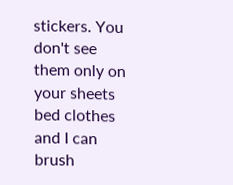stickers. You don't see them only on your sheets bed clothes and I can brush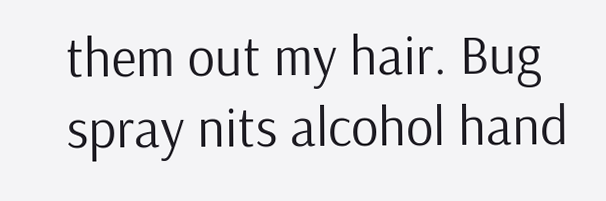them out my hair. Bug spray nits alcohol hand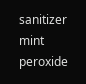sanitizer mint peroxide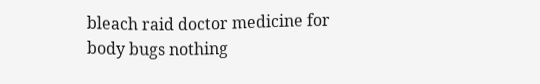bleach raid doctor medicine for body bugs nothing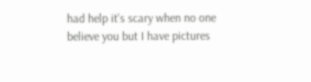had help it's scary when no one believe you but I have pictures